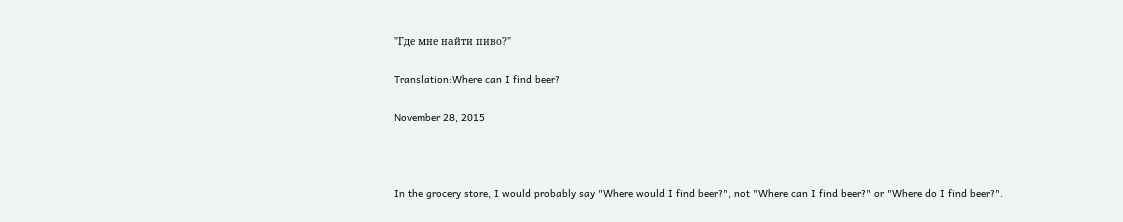"Где мне найти пиво?"

Translation:Where can I find beer?

November 28, 2015



In the grocery store, I would probably say "Where would I find beer?", not "Where can I find beer?" or "Where do I find beer?".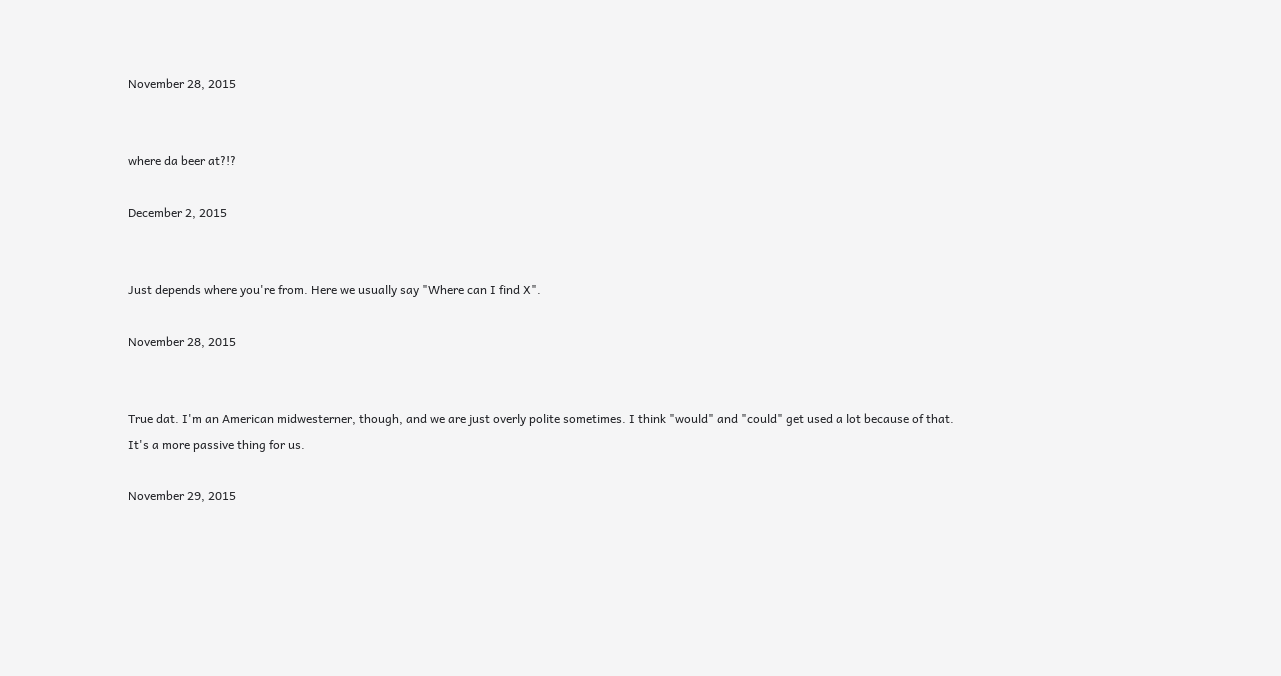November 28, 2015


where da beer at?!?

December 2, 2015


Just depends where you're from. Here we usually say "Where can I find X".

November 28, 2015


True dat. I'm an American midwesterner, though, and we are just overly polite sometimes. I think "would" and "could" get used a lot because of that. It's a more passive thing for us.

November 29, 2015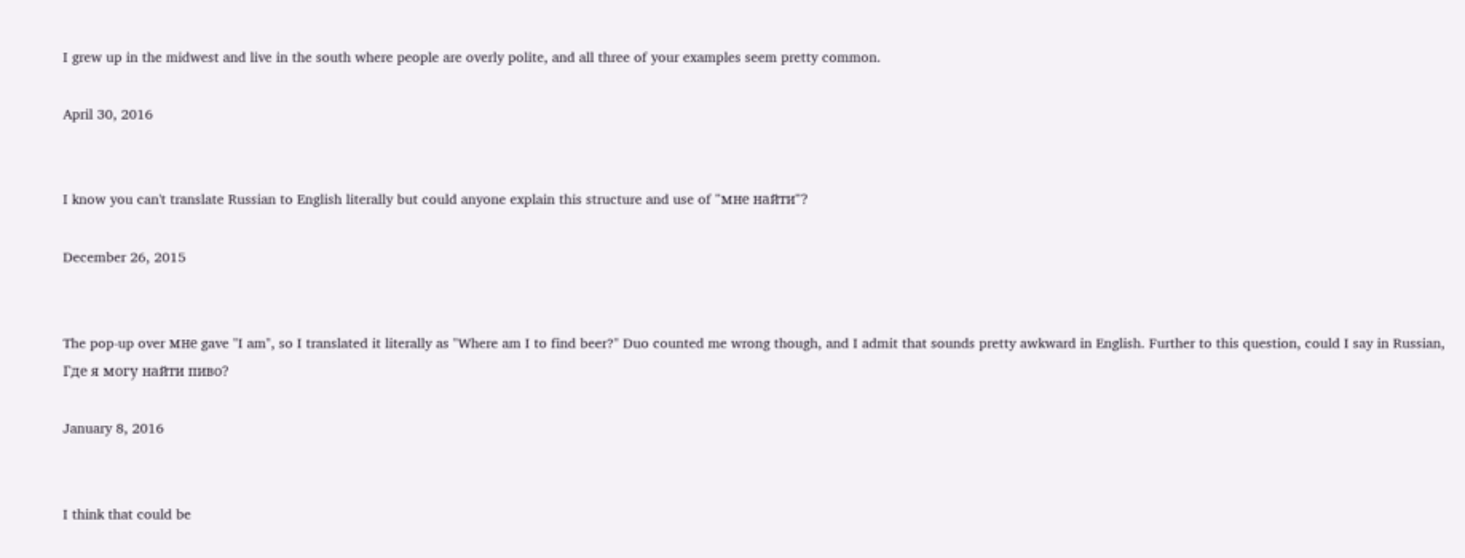I grew up in the midwest and live in the south where people are overly polite, and all three of your examples seem pretty common.

April 30, 2016


I know you can't translate Russian to English literally but could anyone explain this structure and use of "мне найти"?

December 26, 2015


The pop-up over мне gave "I am", so I translated it literally as "Where am I to find beer?" Duo counted me wrong though, and I admit that sounds pretty awkward in English. Further to this question, could I say in Russian, Где я могу найти пиво?

January 8, 2016


I think that could be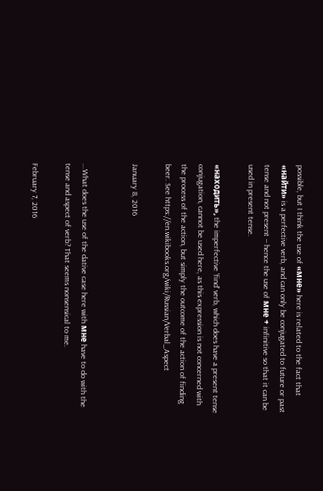possible, but I think the use of «мне» here is related to the fact that «найти» is a perfective verb, and can only be conjugated to future or past tense and not present -- hence the use of мне + infinitive so that it can be used in present tense.

«находить», the imperfective 'find' verb, which does have a present tense conjugation, cannot be used here, as this expression is not concerned with the process of the action, but simply the outcome of the action of finding beer. See https://en.wikibooks.org/wiki/Russian/Verbal_Aspect

January 8, 2016


...What does the use of the dative case here with мне have to do with the tense and aspect of verb? That seems nonsensical to me.

February 7, 2016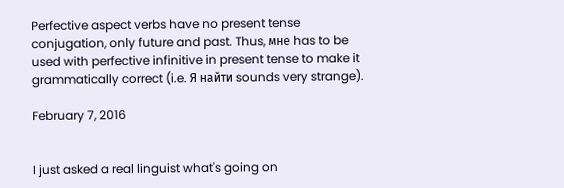Perfective aspect verbs have no present tense conjugation, only future and past. Thus, мне has to be used with perfective infinitive in present tense to make it grammatically correct (i.e. Я найти sounds very strange).

February 7, 2016


I just asked a real linguist what's going on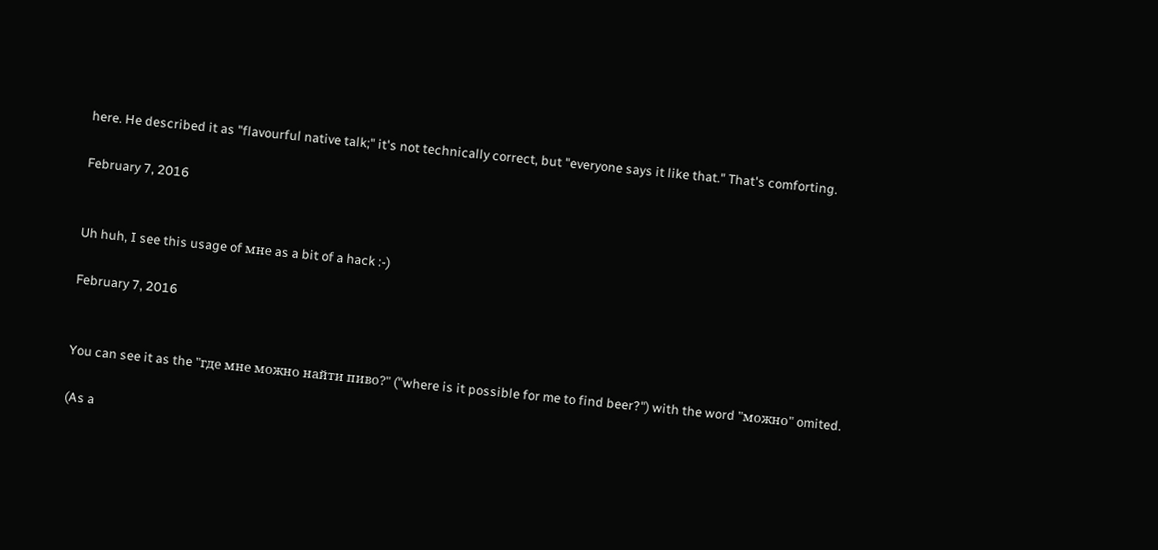here. He described it as "flavourful native talk;" it's not technically correct, but "everyone says it like that." That's comforting.

February 7, 2016


Uh huh, I see this usage of мне as a bit of a hack :-)

February 7, 2016


You can see it as the "где мне можно найти пиво?" ("where is it possible for me to find beer?") with the word "можно" omited.

(As a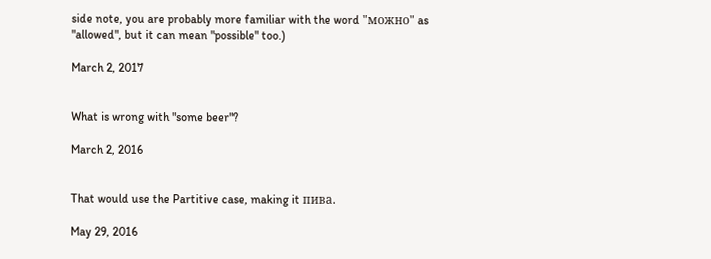side note, you are probably more familiar with the word "можно" as "allowed", but it can mean "possible" too.)

March 2, 2017


What is wrong with "some beer"?

March 2, 2016


That would use the Partitive case, making it пива.

May 29, 2016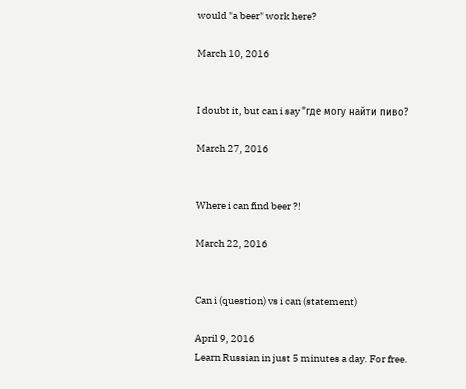would "a beer" work here?

March 10, 2016


I doubt it, but can i say "где могу найти пиво?

March 27, 2016


Where i can find beer ?!

March 22, 2016


Can i (question) vs i can (statement)

April 9, 2016
Learn Russian in just 5 minutes a day. For free.